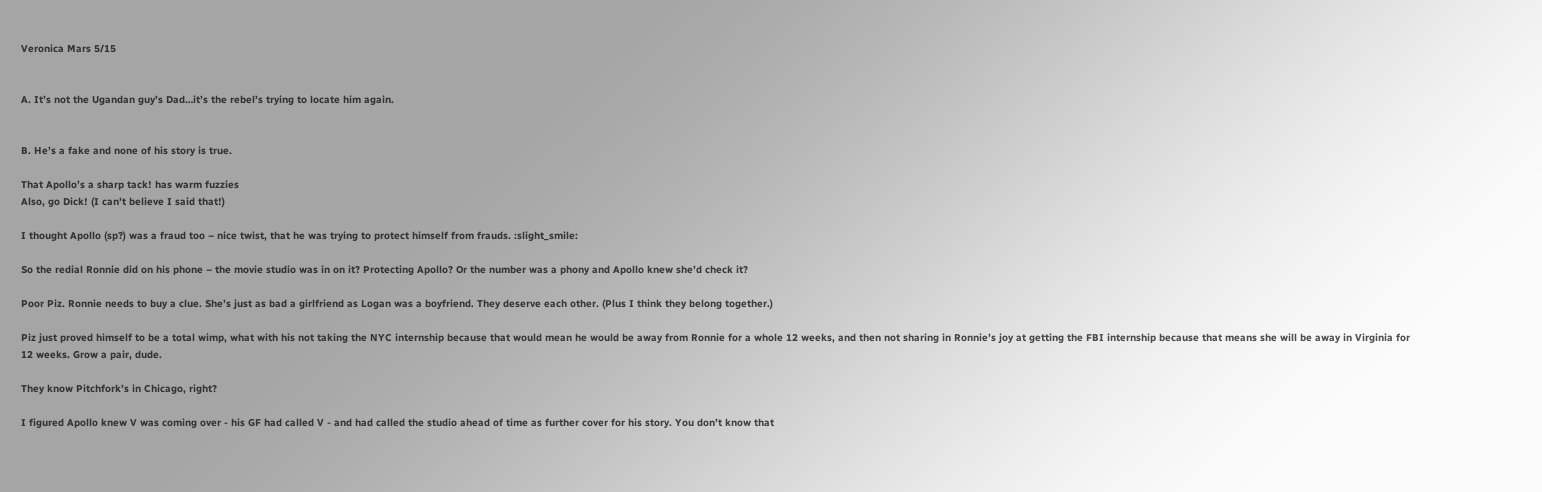Veronica Mars 5/15


A. It’s not the Ugandan guy’s Dad…it’s the rebel’s trying to locate him again.


B. He’s a fake and none of his story is true.

That Apollo’s a sharp tack! has warm fuzzies
Also, go Dick! (I can’t believe I said that!)

I thought Apollo (sp?) was a fraud too – nice twist, that he was trying to protect himself from frauds. :slight_smile:

So the redial Ronnie did on his phone – the movie studio was in on it? Protecting Apollo? Or the number was a phony and Apollo knew she’d check it?

Poor Piz. Ronnie needs to buy a clue. She’s just as bad a girlfriend as Logan was a boyfriend. They deserve each other. (Plus I think they belong together.)

Piz just proved himself to be a total wimp, what with his not taking the NYC internship because that would mean he would be away from Ronnie for a whole 12 weeks, and then not sharing in Ronnie’s joy at getting the FBI internship because that means she will be away in Virginia for 12 weeks. Grow a pair, dude.

They know Pitchfork’s in Chicago, right?

I figured Apollo knew V was coming over - his GF had called V - and had called the studio ahead of time as further cover for his story. You don’t know that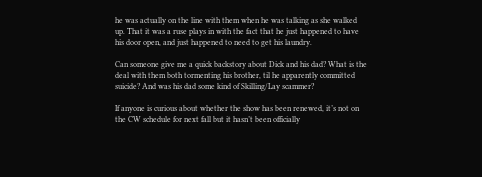he was actually on the line with them when he was talking as she walked up. That it was a ruse plays in with the fact that he just happened to have his door open, and just happened to need to get his laundry.

Can someone give me a quick backstory about Dick and his dad? What is the deal with them both tormenting his brother, til he apparently committed suicide? And was his dad some kind of Skilling/Lay scammer?

If anyone is curious about whether the show has been renewed, it’s not on the CW schedule for next fall but it hasn’t been officially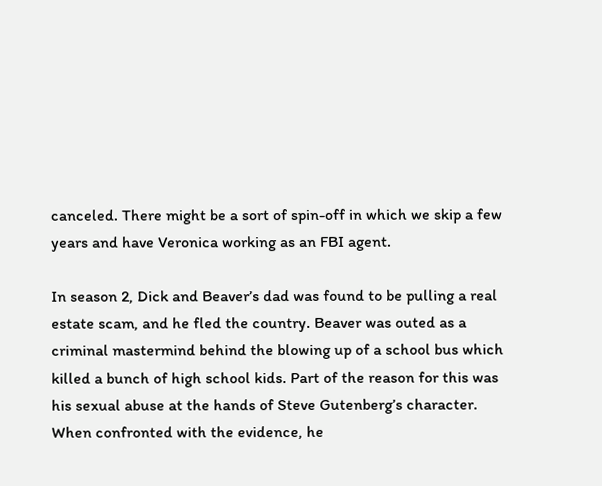canceled. There might be a sort of spin-off in which we skip a few years and have Veronica working as an FBI agent.

In season 2, Dick and Beaver’s dad was found to be pulling a real estate scam, and he fled the country. Beaver was outed as a criminal mastermind behind the blowing up of a school bus which killed a bunch of high school kids. Part of the reason for this was his sexual abuse at the hands of Steve Gutenberg’s character. When confronted with the evidence, he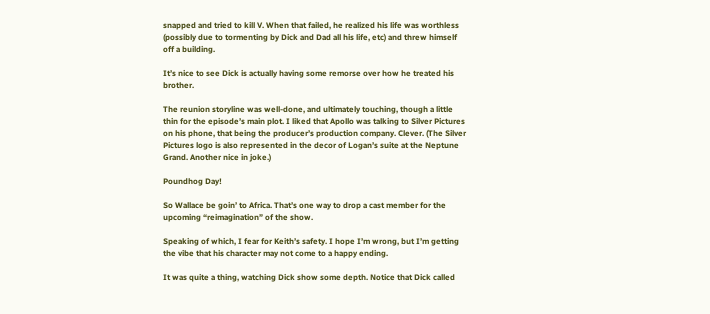snapped and tried to kill V. When that failed, he realized his life was worthless (possibly due to tormenting by Dick and Dad all his life, etc) and threw himself off a building.

It’s nice to see Dick is actually having some remorse over how he treated his brother.

The reunion storyline was well-done, and ultimately touching, though a little thin for the episode’s main plot. I liked that Apollo was talking to Silver Pictures on his phone, that being the producer’s production company. Clever. (The Silver Pictures logo is also represented in the decor of Logan’s suite at the Neptune Grand. Another nice in joke.)

Poundhog Day!

So Wallace be goin’ to Africa. That’s one way to drop a cast member for the upcoming “reimagination” of the show.

Speaking of which, I fear for Keith’s safety. I hope I’m wrong, but I’m getting the vibe that his character may not come to a happy ending.

It was quite a thing, watching Dick show some depth. Notice that Dick called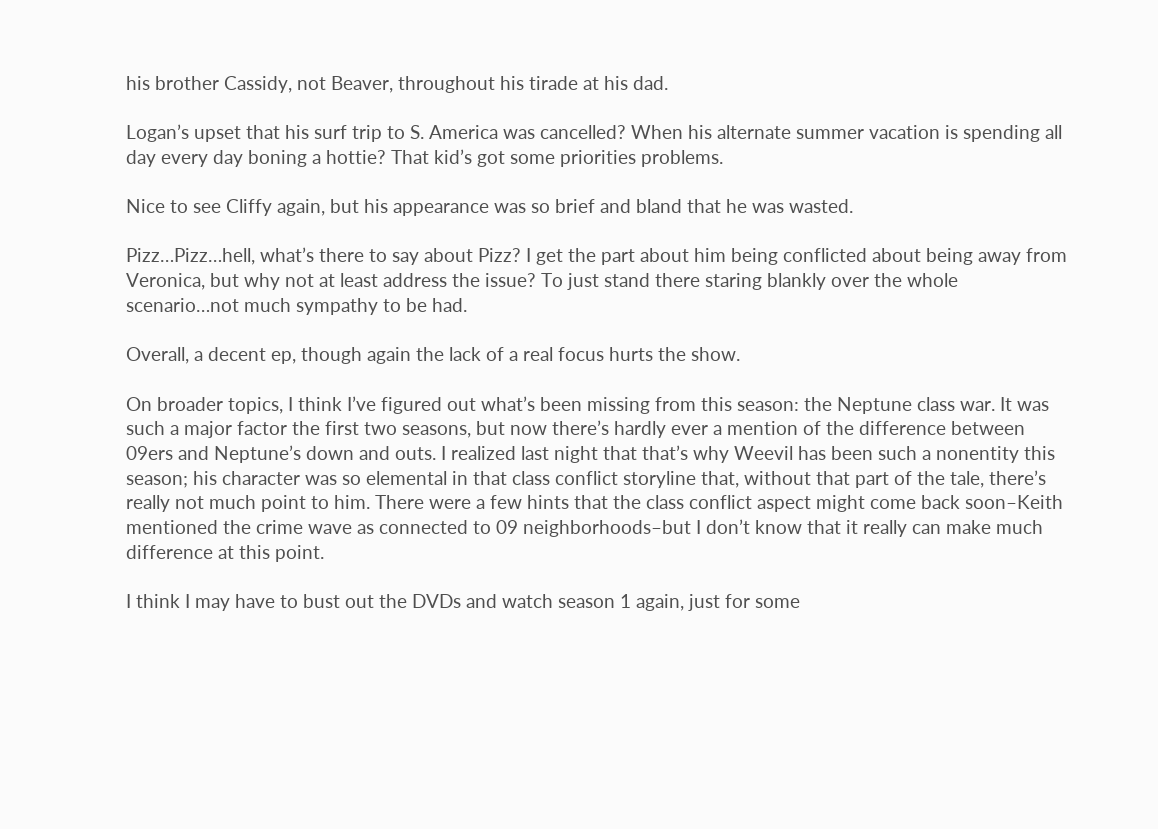his brother Cassidy, not Beaver, throughout his tirade at his dad.

Logan’s upset that his surf trip to S. America was cancelled? When his alternate summer vacation is spending all day every day boning a hottie? That kid’s got some priorities problems.

Nice to see Cliffy again, but his appearance was so brief and bland that he was wasted.

Pizz…Pizz…hell, what’s there to say about Pizz? I get the part about him being conflicted about being away from Veronica, but why not at least address the issue? To just stand there staring blankly over the whole scenario…not much sympathy to be had.

Overall, a decent ep, though again the lack of a real focus hurts the show.

On broader topics, I think I’ve figured out what’s been missing from this season: the Neptune class war. It was such a major factor the first two seasons, but now there’s hardly ever a mention of the difference between 09ers and Neptune’s down and outs. I realized last night that that’s why Weevil has been such a nonentity this season; his character was so elemental in that class conflict storyline that, without that part of the tale, there’s really not much point to him. There were a few hints that the class conflict aspect might come back soon–Keith mentioned the crime wave as connected to 09 neighborhoods–but I don’t know that it really can make much difference at this point.

I think I may have to bust out the DVDs and watch season 1 again, just for some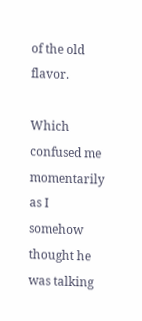of the old flavor.

Which confused me momentarily as I somehow thought he was talking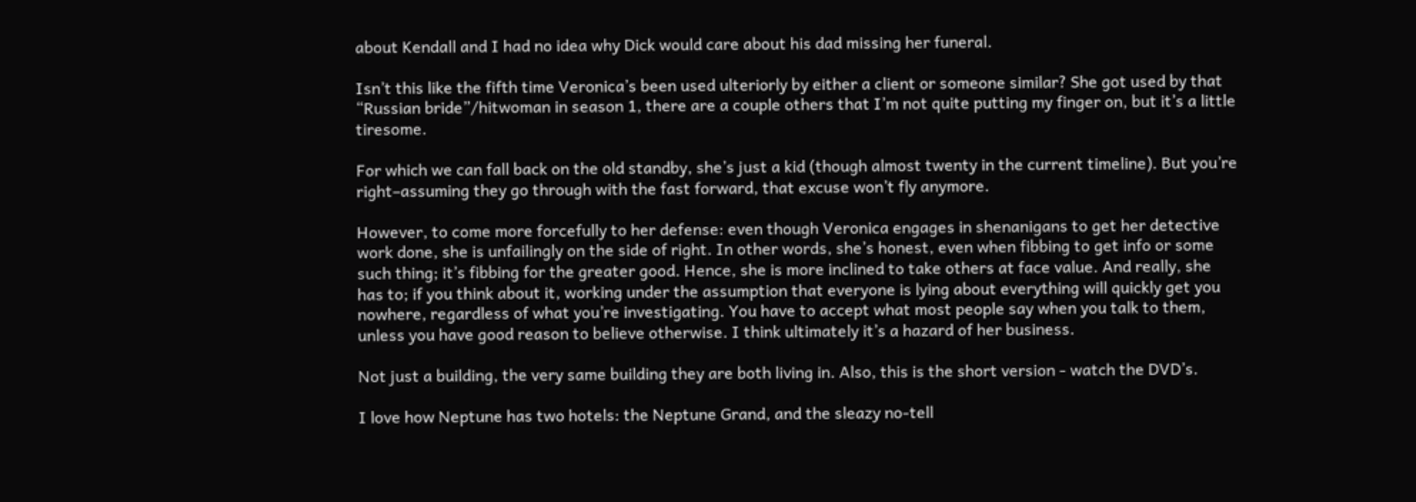about Kendall and I had no idea why Dick would care about his dad missing her funeral.

Isn’t this like the fifth time Veronica’s been used ulteriorly by either a client or someone similar? She got used by that “Russian bride”/hitwoman in season 1, there are a couple others that I’m not quite putting my finger on, but it’s a little tiresome.

For which we can fall back on the old standby, she’s just a kid (though almost twenty in the current timeline). But you’re right–assuming they go through with the fast forward, that excuse won’t fly anymore.

However, to come more forcefully to her defense: even though Veronica engages in shenanigans to get her detective work done, she is unfailingly on the side of right. In other words, she’s honest, even when fibbing to get info or some such thing; it’s fibbing for the greater good. Hence, she is more inclined to take others at face value. And really, she has to; if you think about it, working under the assumption that everyone is lying about everything will quickly get you nowhere, regardless of what you’re investigating. You have to accept what most people say when you talk to them, unless you have good reason to believe otherwise. I think ultimately it’s a hazard of her business.

Not just a building, the very same building they are both living in. Also, this is the short version - watch the DVD’s.

I love how Neptune has two hotels: the Neptune Grand, and the sleazy no-tell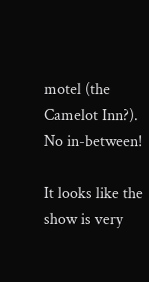motel (the Camelot Inn?). No in-between!

It looks like the show is very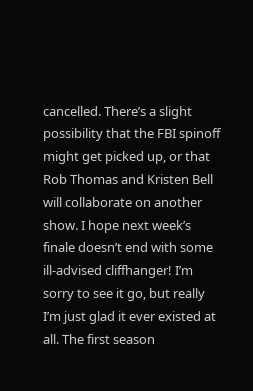cancelled. There’s a slight possibility that the FBI spinoff might get picked up, or that Rob Thomas and Kristen Bell will collaborate on another show. I hope next week’s finale doesn’t end with some ill-advised cliffhanger! I’m sorry to see it go, but really I’m just glad it ever existed at all. The first season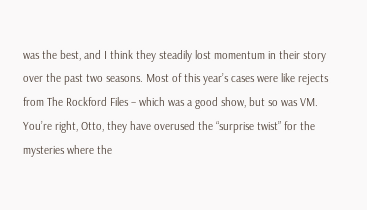was the best, and I think they steadily lost momentum in their story over the past two seasons. Most of this year’s cases were like rejects from The Rockford Files – which was a good show, but so was VM. You’re right, Otto, they have overused the “surprise twist” for the mysteries where the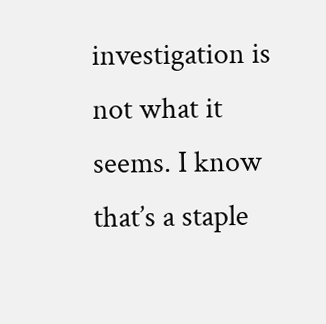investigation is not what it seems. I know that’s a staple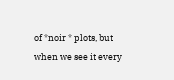of *noir * plots, but when we see it every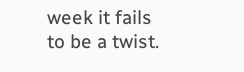week it fails to be a twist.